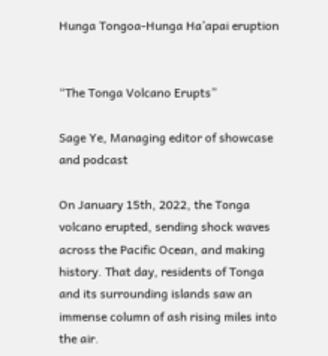Hunga Tongoa-Hunga Ha’apai eruption


“The Tonga Volcano Erupts”

Sage Ye, Managing editor of showcase and podcast

On January 15th, 2022, the Tonga volcano erupted, sending shock waves across the Pacific Ocean, and making history. That day, residents of Tonga and its surrounding islands saw an immense column of ash rising miles into the air.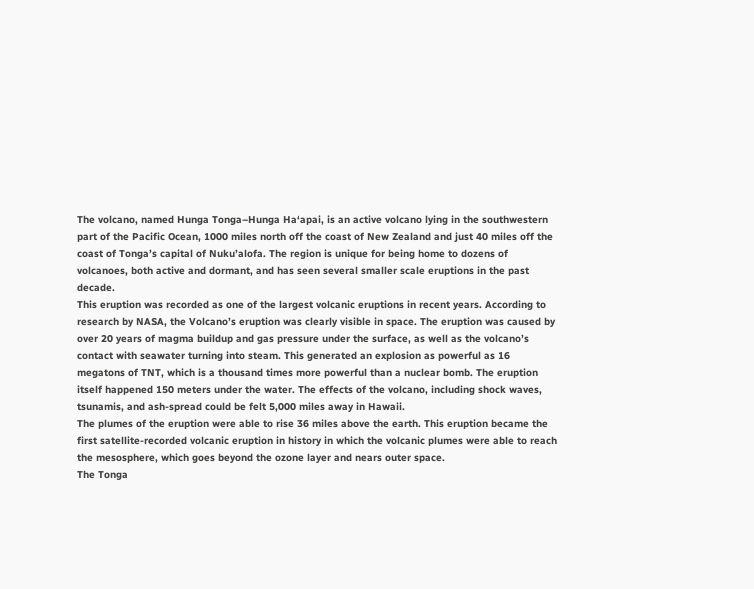The volcano, named Hunga Tonga–Hunga Ha‘apai, is an active volcano lying in the southwestern part of the Pacific Ocean, 1000 miles north off the coast of New Zealand and just 40 miles off the coast of Tonga’s capital of Nuku’alofa. The region is unique for being home to dozens of volcanoes, both active and dormant, and has seen several smaller scale eruptions in the past decade.
This eruption was recorded as one of the largest volcanic eruptions in recent years. According to research by NASA, the Volcano’s eruption was clearly visible in space. The eruption was caused by over 20 years of magma buildup and gas pressure under the surface, as well as the volcano’s contact with seawater turning into steam. This generated an explosion as powerful as 16 megatons of TNT, which is a thousand times more powerful than a nuclear bomb. The eruption itself happened 150 meters under the water. The effects of the volcano, including shock waves, tsunamis, and ash-spread could be felt 5,000 miles away in Hawaii.
The plumes of the eruption were able to rise 36 miles above the earth. This eruption became the first satellite-recorded volcanic eruption in history in which the volcanic plumes were able to reach the mesosphere, which goes beyond the ozone layer and nears outer space.
The Tonga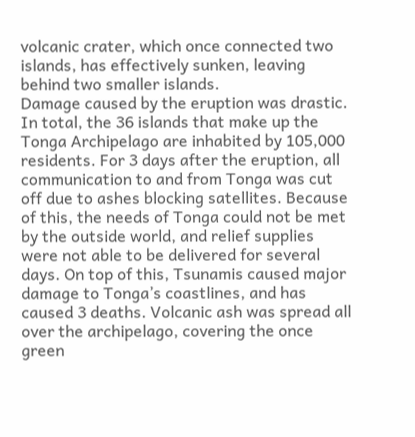volcanic crater, which once connected two islands, has effectively sunken, leaving behind two smaller islands.
Damage caused by the eruption was drastic. In total, the 36 islands that make up the Tonga Archipelago are inhabited by 105,000 residents. For 3 days after the eruption, all communication to and from Tonga was cut off due to ashes blocking satellites. Because of this, the needs of Tonga could not be met by the outside world, and relief supplies were not able to be delivered for several days. On top of this, Tsunamis caused major damage to Tonga’s coastlines, and has caused 3 deaths. Volcanic ash was spread all over the archipelago, covering the once green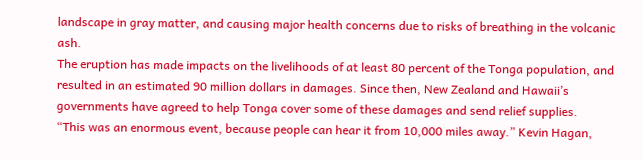landscape in gray matter, and causing major health concerns due to risks of breathing in the volcanic ash.
The eruption has made impacts on the livelihoods of at least 80 percent of the Tonga population, and resulted in an estimated 90 million dollars in damages. Since then, New Zealand and Hawaii’s governments have agreed to help Tonga cover some of these damages and send relief supplies.
“This was an enormous event, because people can hear it from 10,000 miles away.” Kevin Hagan,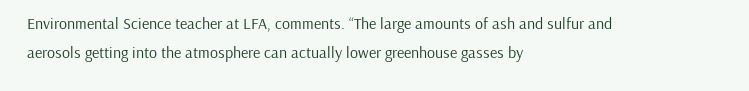Environmental Science teacher at LFA, comments. “The large amounts of ash and sulfur and aerosols getting into the atmosphere can actually lower greenhouse gasses by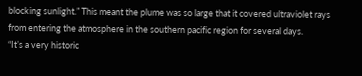blocking sunlight.” This meant the plume was so large that it covered ultraviolet rays from entering the atmosphere in the southern pacific region for several days.
“It’s a very historic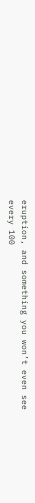eruption, and something you won’t even see every 100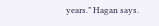years.” Hagan says.